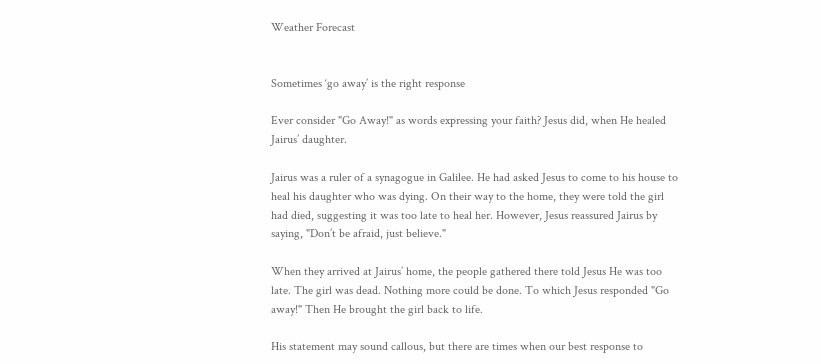Weather Forecast


Sometimes ‘go away’ is the right response

Ever consider "Go Away!" as words expressing your faith? Jesus did, when He healed Jairus’ daughter.

Jairus was a ruler of a synagogue in Galilee. He had asked Jesus to come to his house to heal his daughter who was dying. On their way to the home, they were told the girl had died, suggesting it was too late to heal her. However, Jesus reassured Jairus by saying, "Don’t be afraid, just believe."

When they arrived at Jairus’ home, the people gathered there told Jesus He was too late. The girl was dead. Nothing more could be done. To which Jesus responded "Go away!" Then He brought the girl back to life.

His statement may sound callous, but there are times when our best response to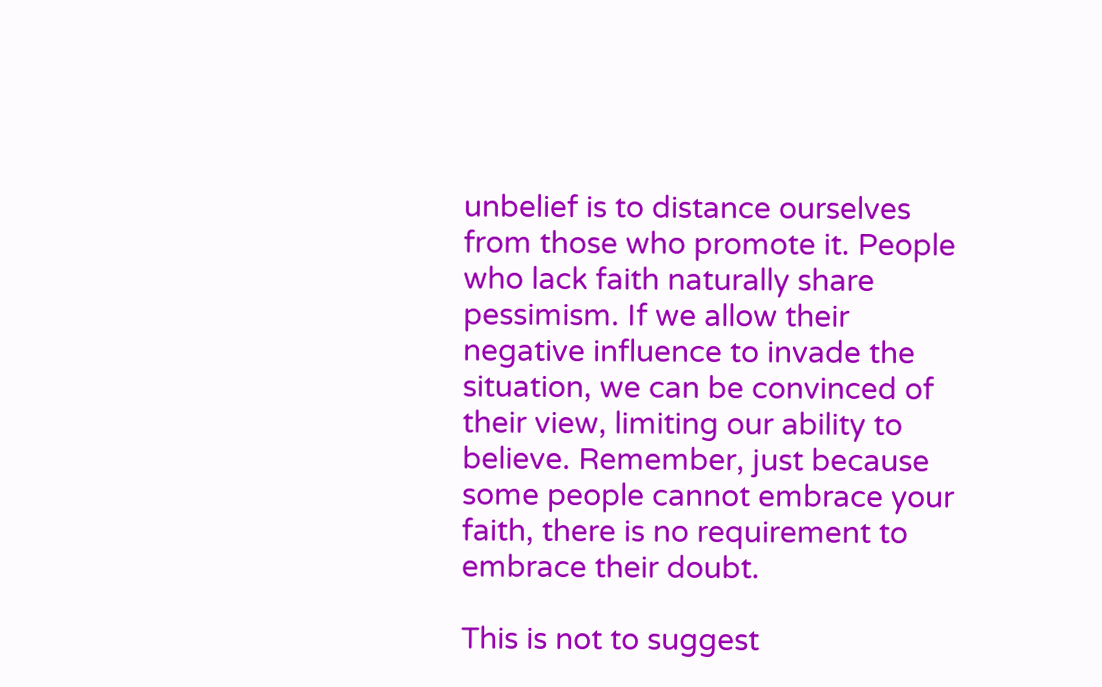unbelief is to distance ourselves from those who promote it. People who lack faith naturally share pessimism. If we allow their negative influence to invade the situation, we can be convinced of their view, limiting our ability to believe. Remember, just because some people cannot embrace your faith, there is no requirement to embrace their doubt.

This is not to suggest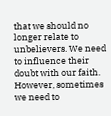that we should no longer relate to unbelievers. We need to influence their doubt with our faith. However, sometimes we need to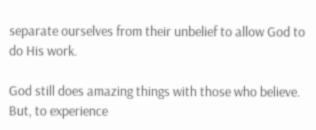separate ourselves from their unbelief to allow God to do His work.

God still does amazing things with those who believe. But, to experience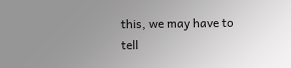this, we may have to tell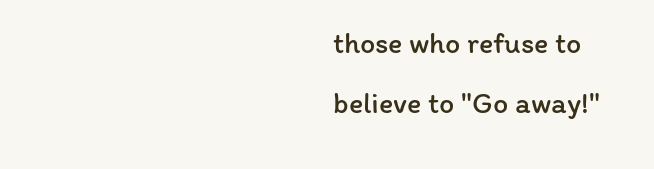those who refuse to believe to "Go away!"